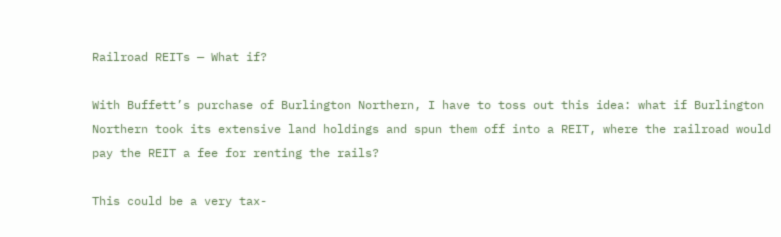Railroad REITs — What if?

With Buffett’s purchase of Burlington Northern, I have to toss out this idea: what if Burlington Northern took its extensive land holdings and spun them off into a REIT, where the railroad would pay the REIT a fee for renting the rails?

This could be a very tax-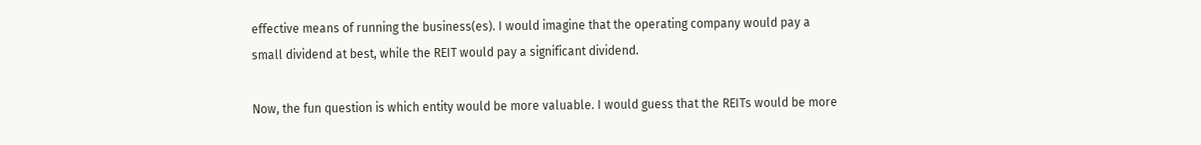effective means of running the business(es). I would imagine that the operating company would pay a small dividend at best, while the REIT would pay a significant dividend.

Now, the fun question is which entity would be more valuable. I would guess that the REITs would be more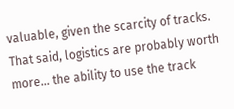valuable, given the scarcity of tracks. That said, logistics are probably worth more… the ability to use the track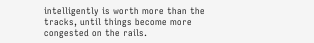intelligently is worth more than the tracks, until things become more congested on the rails.